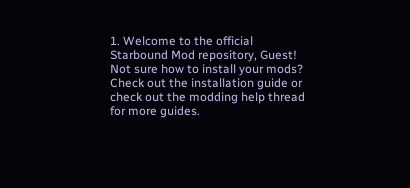1. Welcome to the official Starbound Mod repository, Guest! Not sure how to install your mods? Check out the installation guide or check out the modding help thread for more guides.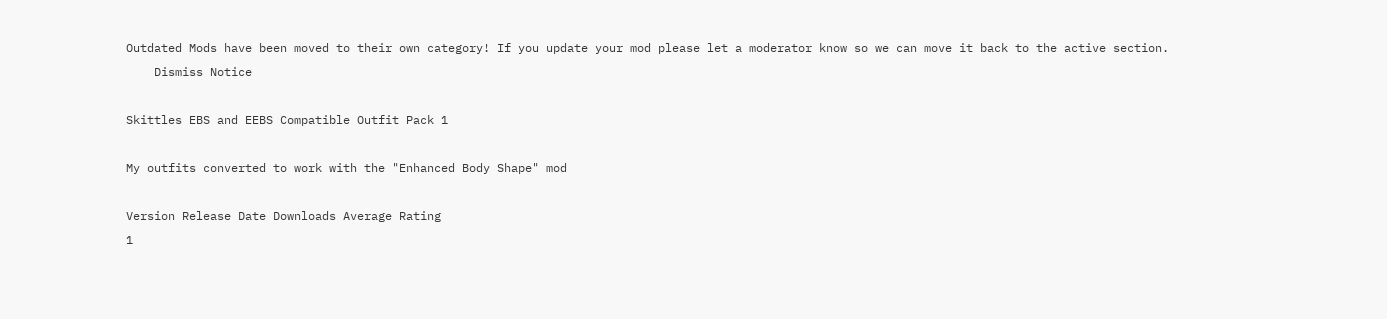Outdated Mods have been moved to their own category! If you update your mod please let a moderator know so we can move it back to the active section.
    Dismiss Notice

Skittles EBS and EEBS Compatible Outfit Pack 1

My outfits converted to work with the "Enhanced Body Shape" mod

Version Release Date Downloads Average Rating
1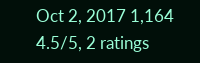Oct 2, 2017 1,164
4.5/5, 2 ratings